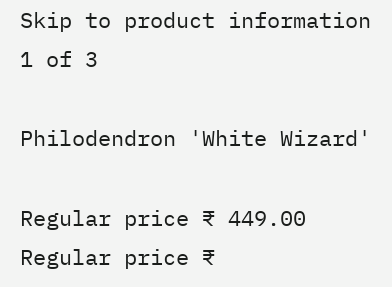Skip to product information
1 of 3

Philodendron 'White Wizard'

Regular price ₹ 449.00
Regular price ₹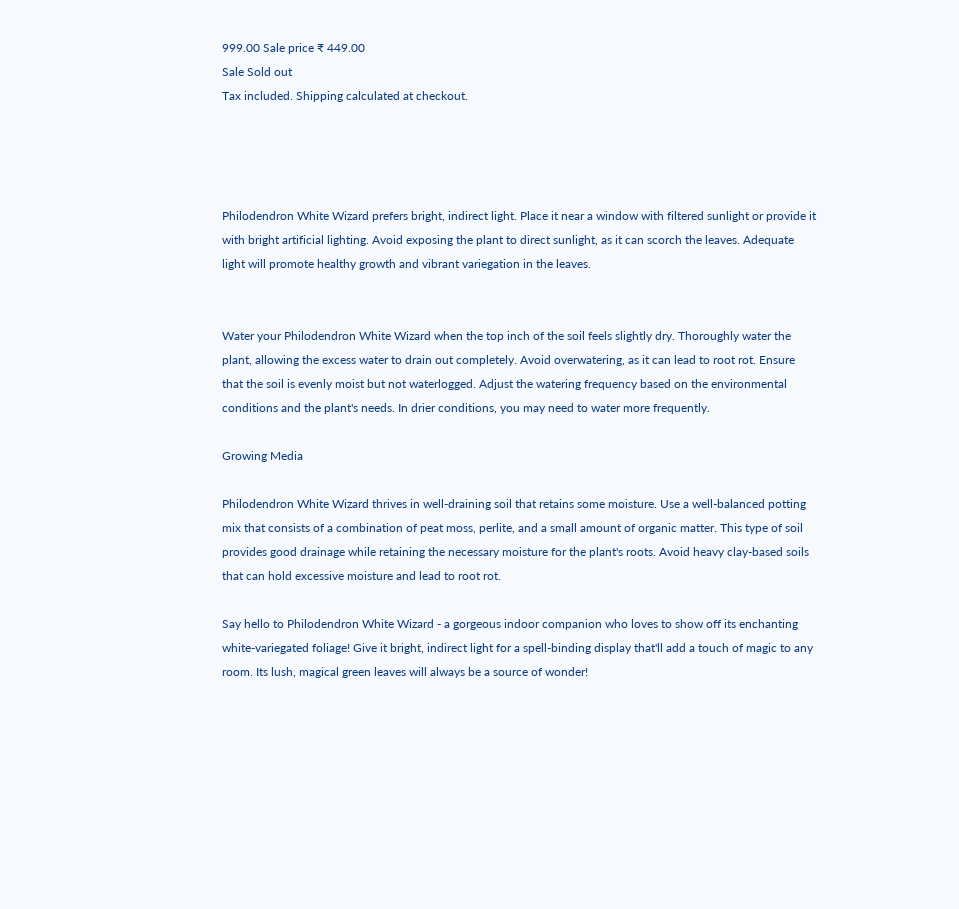999.00 Sale price ₹ 449.00
Sale Sold out
Tax included. Shipping calculated at checkout.




Philodendron White Wizard prefers bright, indirect light. Place it near a window with filtered sunlight or provide it with bright artificial lighting. Avoid exposing the plant to direct sunlight, as it can scorch the leaves. Adequate light will promote healthy growth and vibrant variegation in the leaves.


Water your Philodendron White Wizard when the top inch of the soil feels slightly dry. Thoroughly water the plant, allowing the excess water to drain out completely. Avoid overwatering, as it can lead to root rot. Ensure that the soil is evenly moist but not waterlogged. Adjust the watering frequency based on the environmental conditions and the plant's needs. In drier conditions, you may need to water more frequently.

Growing Media

Philodendron White Wizard thrives in well-draining soil that retains some moisture. Use a well-balanced potting mix that consists of a combination of peat moss, perlite, and a small amount of organic matter. This type of soil provides good drainage while retaining the necessary moisture for the plant's roots. Avoid heavy clay-based soils that can hold excessive moisture and lead to root rot.

Say hello to Philodendron White Wizard - a gorgeous indoor companion who loves to show off its enchanting white-variegated foliage! Give it bright, indirect light for a spell-binding display that'll add a touch of magic to any room. Its lush, magical green leaves will always be a source of wonder!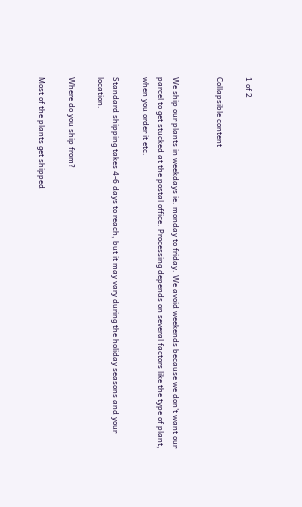1 of 2

Collapsible content


We ship our plants in weekdays ie. monday to friday. We avoid weekends because we don't want our parcel to get stucked at the postal office. Processing depends on several factors like the type of plant, when you order it etc.

Standard shipping takes 4-6 days to reach, but it may vary during the holiday seasons and your location.

Where do you ship from?

Most of the plants get shipped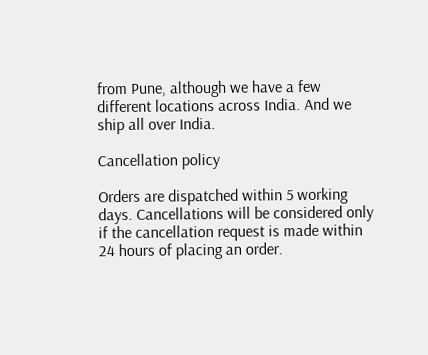from Pune, although we have a few different locations across India. And we ship all over India.

Cancellation policy

Orders are dispatched within 5 working days. Cancellations will be considered only if the cancellation request is made within 24 hours of placing an order.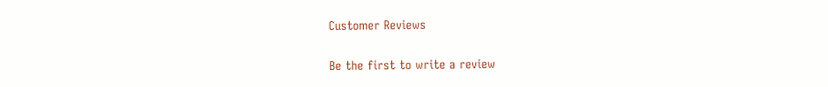Customer Reviews

Be the first to write a review